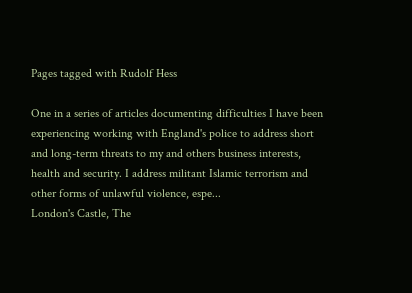Pages tagged with Rudolf Hess

One in a series of articles documenting difficulties I have been experiencing working with England's police to address short and long-term threats to my and others business interests, health and security. I address militant Islamic terrorism and other forms of unlawful violence, espe...
London's Castle, The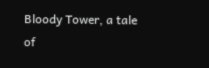Bloody Tower, a tale of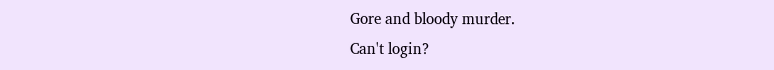Gore and bloody murder.
Can't login?